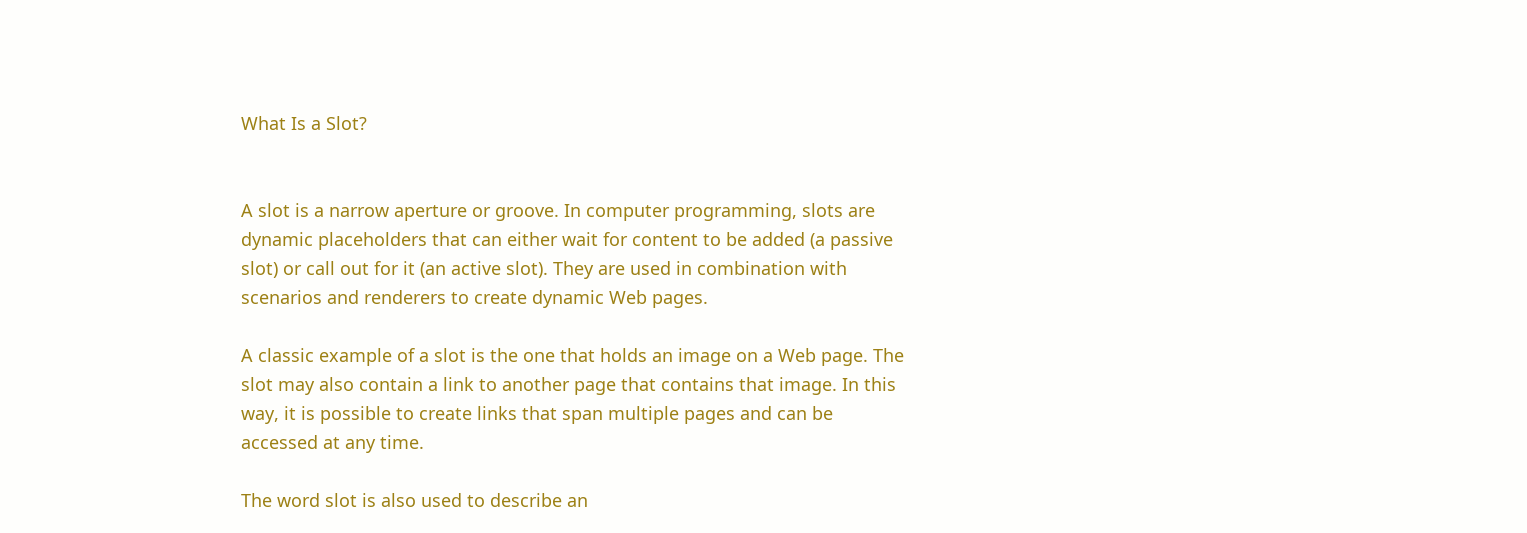What Is a Slot?


A slot is a narrow aperture or groove. In computer programming, slots are dynamic placeholders that can either wait for content to be added (a passive slot) or call out for it (an active slot). They are used in combination with scenarios and renderers to create dynamic Web pages.

A classic example of a slot is the one that holds an image on a Web page. The slot may also contain a link to another page that contains that image. In this way, it is possible to create links that span multiple pages and can be accessed at any time.

The word slot is also used to describe an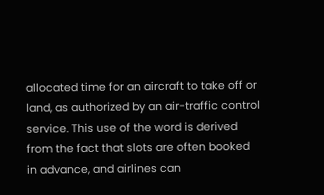allocated time for an aircraft to take off or land, as authorized by an air-traffic control service. This use of the word is derived from the fact that slots are often booked in advance, and airlines can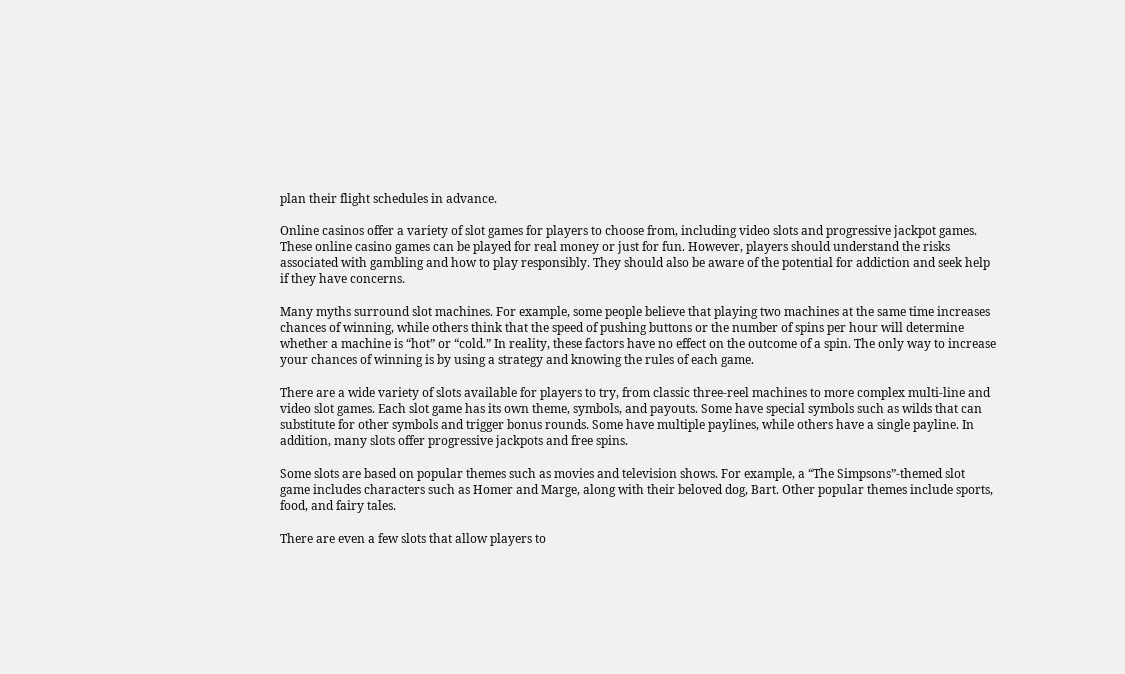plan their flight schedules in advance.

Online casinos offer a variety of slot games for players to choose from, including video slots and progressive jackpot games. These online casino games can be played for real money or just for fun. However, players should understand the risks associated with gambling and how to play responsibly. They should also be aware of the potential for addiction and seek help if they have concerns.

Many myths surround slot machines. For example, some people believe that playing two machines at the same time increases chances of winning, while others think that the speed of pushing buttons or the number of spins per hour will determine whether a machine is “hot” or “cold.” In reality, these factors have no effect on the outcome of a spin. The only way to increase your chances of winning is by using a strategy and knowing the rules of each game.

There are a wide variety of slots available for players to try, from classic three-reel machines to more complex multi-line and video slot games. Each slot game has its own theme, symbols, and payouts. Some have special symbols such as wilds that can substitute for other symbols and trigger bonus rounds. Some have multiple paylines, while others have a single payline. In addition, many slots offer progressive jackpots and free spins.

Some slots are based on popular themes such as movies and television shows. For example, a “The Simpsons”-themed slot game includes characters such as Homer and Marge, along with their beloved dog, Bart. Other popular themes include sports, food, and fairy tales.

There are even a few slots that allow players to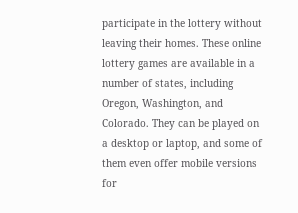participate in the lottery without leaving their homes. These online lottery games are available in a number of states, including Oregon, Washington, and Colorado. They can be played on a desktop or laptop, and some of them even offer mobile versions for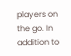players on the go. In addition to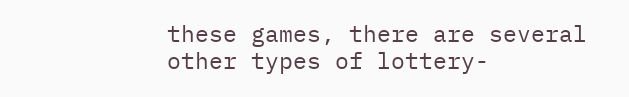these games, there are several other types of lottery-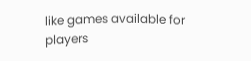like games available for players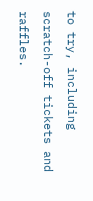to try, including scratch-off tickets and raffles.